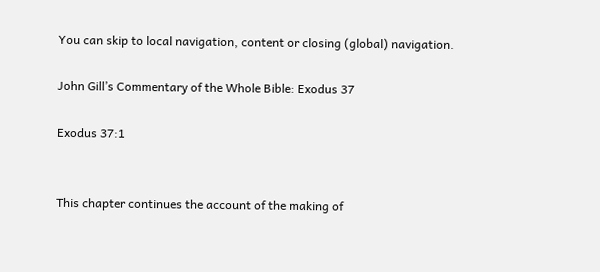You can skip to local navigation, content or closing (global) navigation.

John Gill’s Commentary of the Whole Bible: Exodus 37

Exodus 37:1


This chapter continues the account of the making of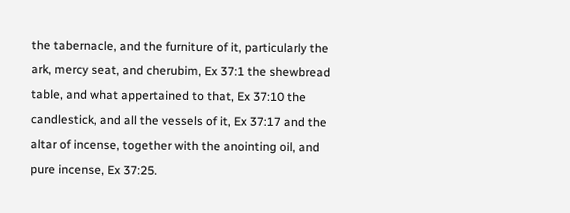the tabernacle, and the furniture of it, particularly the ark, mercy seat, and cherubim, Ex 37:1 the shewbread table, and what appertained to that, Ex 37:10 the candlestick, and all the vessels of it, Ex 37:17 and the altar of incense, together with the anointing oil, and pure incense, Ex 37:25.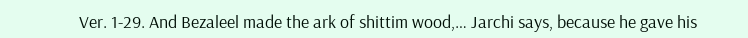Ver. 1-29. And Bezaleel made the ark of shittim wood,… Jarchi says, because he gave his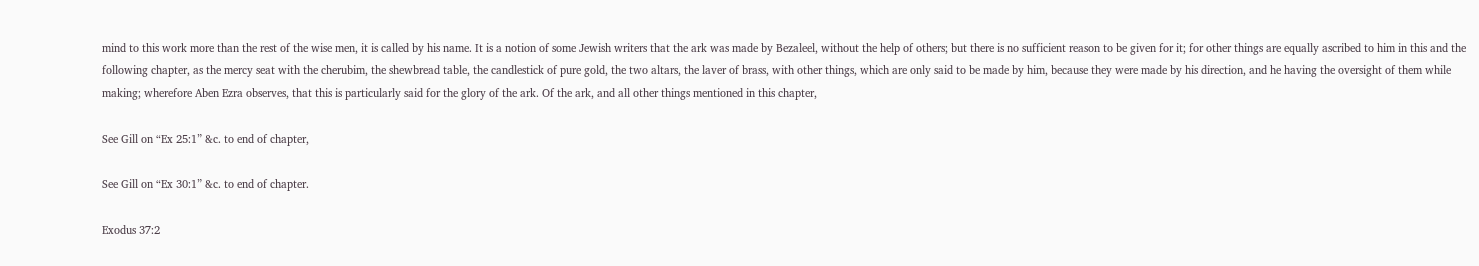mind to this work more than the rest of the wise men, it is called by his name. It is a notion of some Jewish writers that the ark was made by Bezaleel, without the help of others; but there is no sufficient reason to be given for it; for other things are equally ascribed to him in this and the following chapter, as the mercy seat with the cherubim, the shewbread table, the candlestick of pure gold, the two altars, the laver of brass, with other things, which are only said to be made by him, because they were made by his direction, and he having the oversight of them while making; wherefore Aben Ezra observes, that this is particularly said for the glory of the ark. Of the ark, and all other things mentioned in this chapter,

See Gill on “Ex 25:1” &c. to end of chapter,

See Gill on “Ex 30:1” &c. to end of chapter.

Exodus 37:2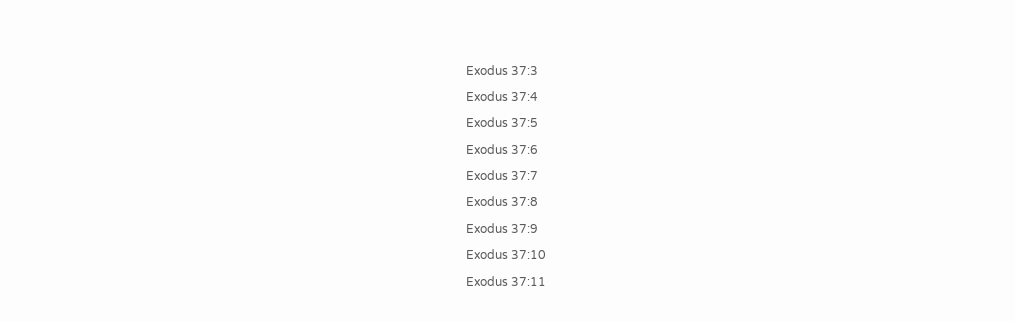Exodus 37:3

Exodus 37:4

Exodus 37:5

Exodus 37:6

Exodus 37:7

Exodus 37:8

Exodus 37:9

Exodus 37:10

Exodus 37:11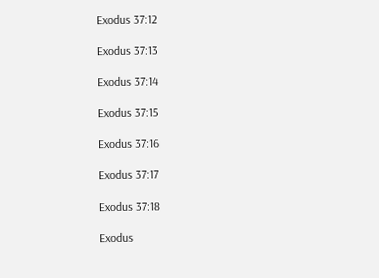Exodus 37:12

Exodus 37:13

Exodus 37:14

Exodus 37:15

Exodus 37:16

Exodus 37:17

Exodus 37:18

Exodus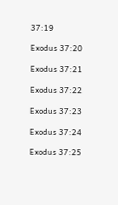37:19

Exodus 37:20

Exodus 37:21

Exodus 37:22

Exodus 37:23

Exodus 37:24

Exodus 37:25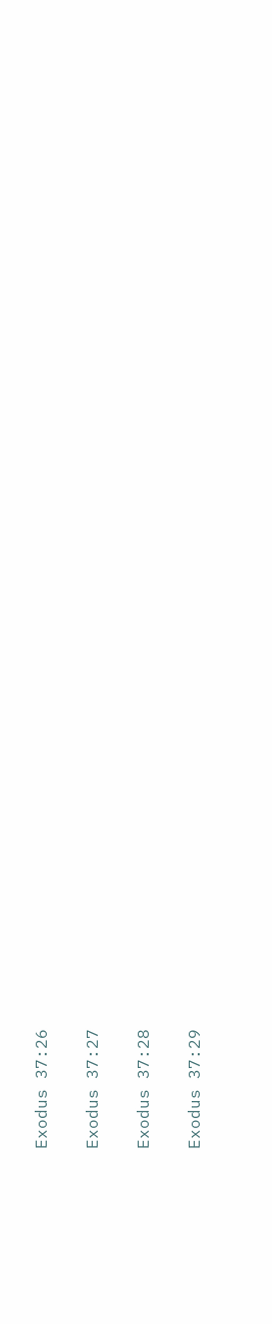Exodus 37:26

Exodus 37:27

Exodus 37:28

Exodus 37:29